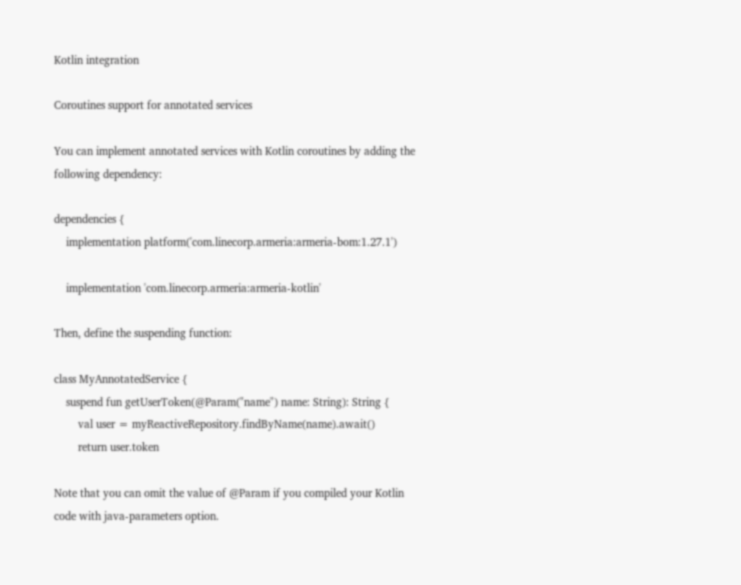Kotlin integration

Coroutines support for annotated services

You can implement annotated services with Kotlin coroutines by adding the following dependency:

dependencies {
    implementation platform('com.linecorp.armeria:armeria-bom:1.27.1')

    implementation 'com.linecorp.armeria:armeria-kotlin'

Then, define the suspending function:

class MyAnnotatedService {
    suspend fun getUserToken(@Param("name") name: String): String {
        val user = myReactiveRepository.findByName(name).await()
        return user.token

Note that you can omit the value of @Param if you compiled your Kotlin code with java-parameters option.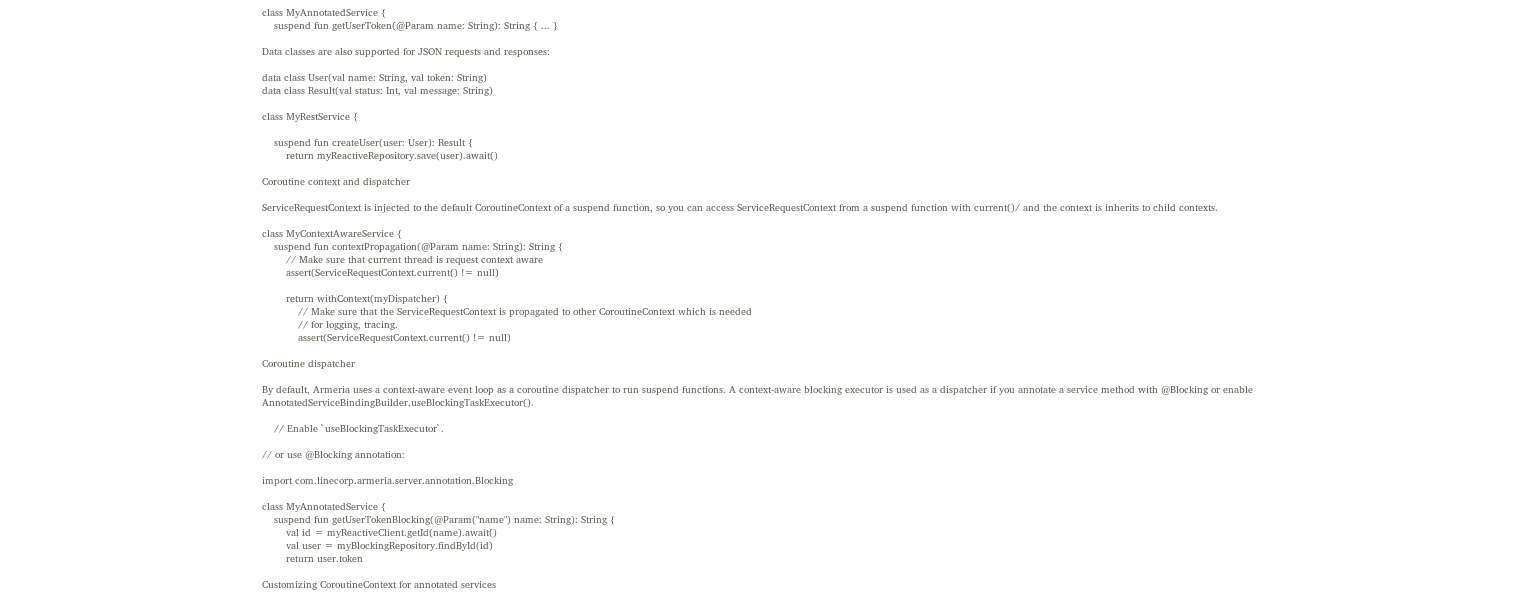class MyAnnotatedService {
    suspend fun getUserToken(@Param name: String): String { ... }

Data classes are also supported for JSON requests and responses:

data class User(val name: String, val token: String)
data class Result(val status: Int, val message: String)

class MyRestService {

    suspend fun createUser(user: User): Result {
        return myReactiveRepository.save(user).await()

Coroutine context and dispatcher

ServiceRequestContext is injected to the default CoroutineContext of a suspend function, so you can access ServiceRequestContext from a suspend function with current()/ and the context is inherits to child contexts.

class MyContextAwareService {
    suspend fun contextPropagation(@Param name: String): String {
        // Make sure that current thread is request context aware
        assert(ServiceRequestContext.current() != null)

        return withContext(myDispatcher) {
            // Make sure that the ServiceRequestContext is propagated to other CoroutineContext which is needed
            // for logging, tracing.
            assert(ServiceRequestContext.current() != null)

Coroutine dispatcher

By default, Armeria uses a context-aware event loop as a coroutine dispatcher to run suspend functions. A context-aware blocking executor is used as a dispatcher if you annotate a service method with @Blocking or enable AnnotatedServiceBindingBuilder.useBlockingTaskExecutor().

    // Enable `useBlockingTaskExecutor`.

// or use @Blocking annotation:

import com.linecorp.armeria.server.annotation.Blocking

class MyAnnotatedService {
    suspend fun getUserTokenBlocking(@Param("name") name: String): String {
        val id = myReactiveClient.getId(name).await()
        val user = myBlockingRepository.findById(id)
        return user.token

Customizing CoroutineContext for annotated services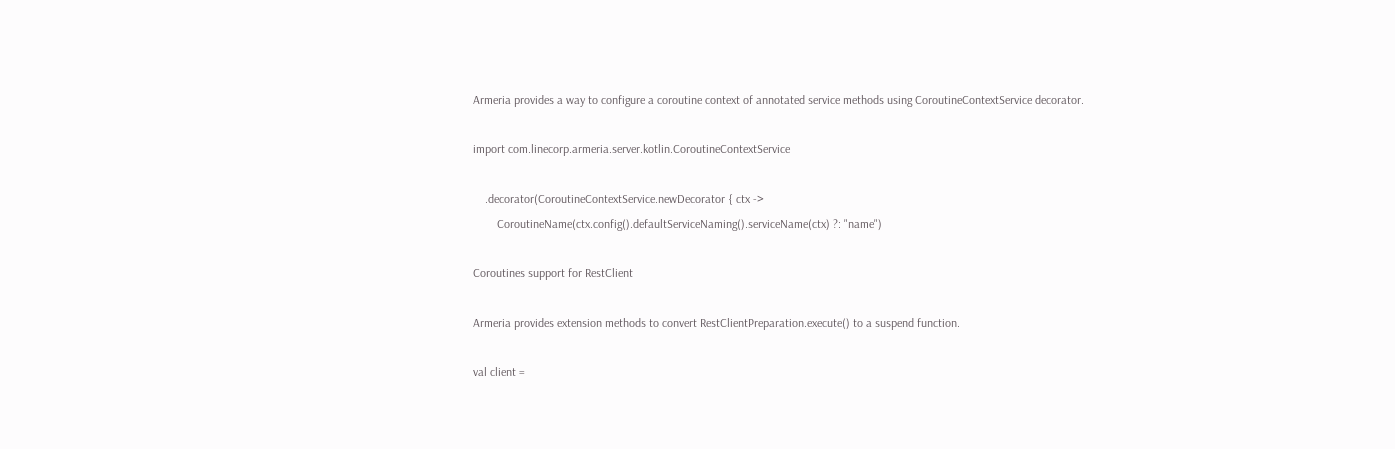Armeria provides a way to configure a coroutine context of annotated service methods using CoroutineContextService decorator.

import com.linecorp.armeria.server.kotlin.CoroutineContextService

    .decorator(CoroutineContextService.newDecorator { ctx ->
        CoroutineName(ctx.config().defaultServiceNaming().serviceName(ctx) ?: "name")

Coroutines support for RestClient

Armeria provides extension methods to convert RestClientPreparation.execute() to a suspend function.

val client =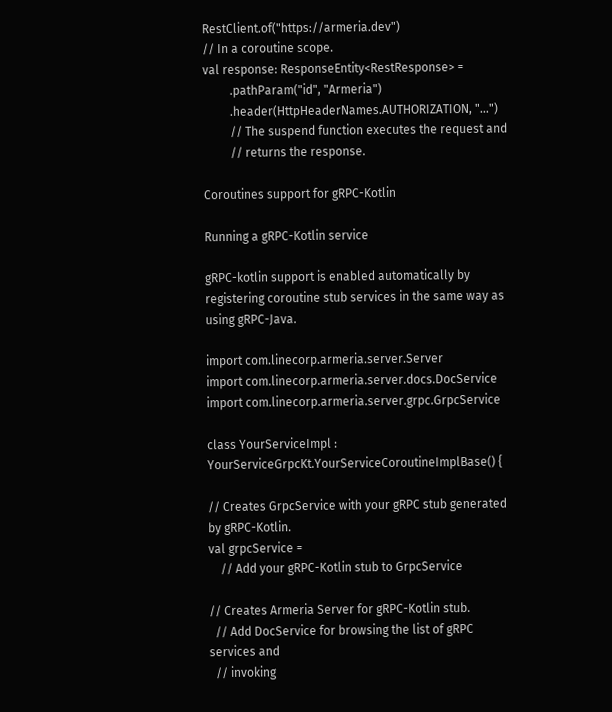RestClient.of("https://armeria.dev")
// In a coroutine scope.
val response: ResponseEntity<RestResponse> =
         .pathParam("id", "Armeria")
         .header(HttpHeaderNames.AUTHORIZATION, "...")
         // The suspend function executes the request and
         // returns the response.

Coroutines support for gRPC-Kotlin

Running a gRPC-Kotlin service

gRPC-kotlin support is enabled automatically by registering coroutine stub services in the same way as using gRPC-Java.

import com.linecorp.armeria.server.Server
import com.linecorp.armeria.server.docs.DocService
import com.linecorp.armeria.server.grpc.GrpcService

class YourServiceImpl : YourServiceGrpcKt.YourServiceCoroutineImplBase() {

// Creates GrpcService with your gRPC stub generated by gRPC-Kotlin.
val grpcService =
    // Add your gRPC-Kotlin stub to GrpcService

// Creates Armeria Server for gRPC-Kotlin stub.
  // Add DocService for browsing the list of gRPC services and
  // invoking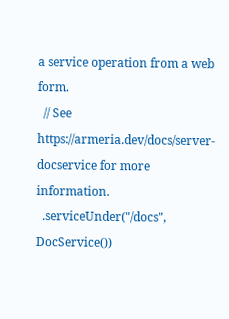a service operation from a web form.
  // See https://armeria.dev/docs/server-docservice for more information.
  .serviceUnder("/docs", DocService())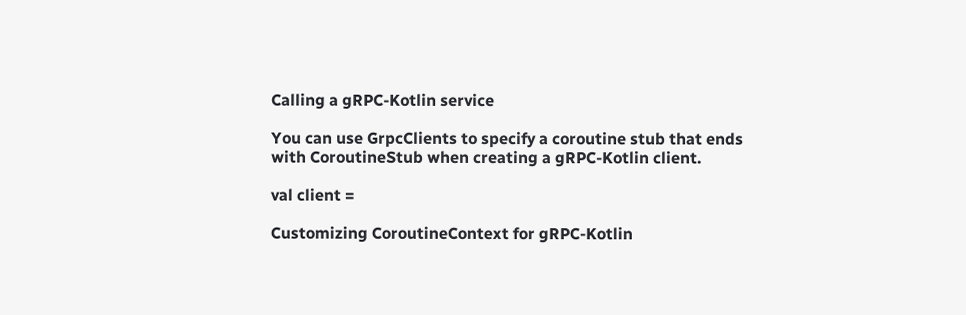Calling a gRPC-Kotlin service

You can use GrpcClients to specify a coroutine stub that ends with CoroutineStub when creating a gRPC-Kotlin client.

val client =

Customizing CoroutineContext for gRPC-Kotlin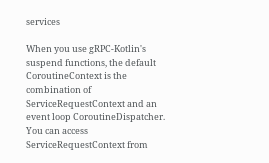services

When you use gRPC-Kotlin's suspend functions, the default CoroutineContext is the combination of ServiceRequestContext and an event loop CoroutineDispatcher. You can access ServiceRequestContext from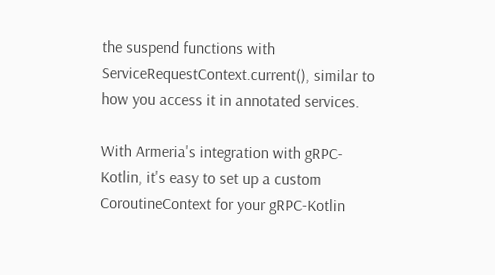the suspend functions with ServiceRequestContext.current(), similar to how you access it in annotated services.

With Armeria's integration with gRPC-Kotlin, it's easy to set up a custom CoroutineContext for your gRPC-Kotlin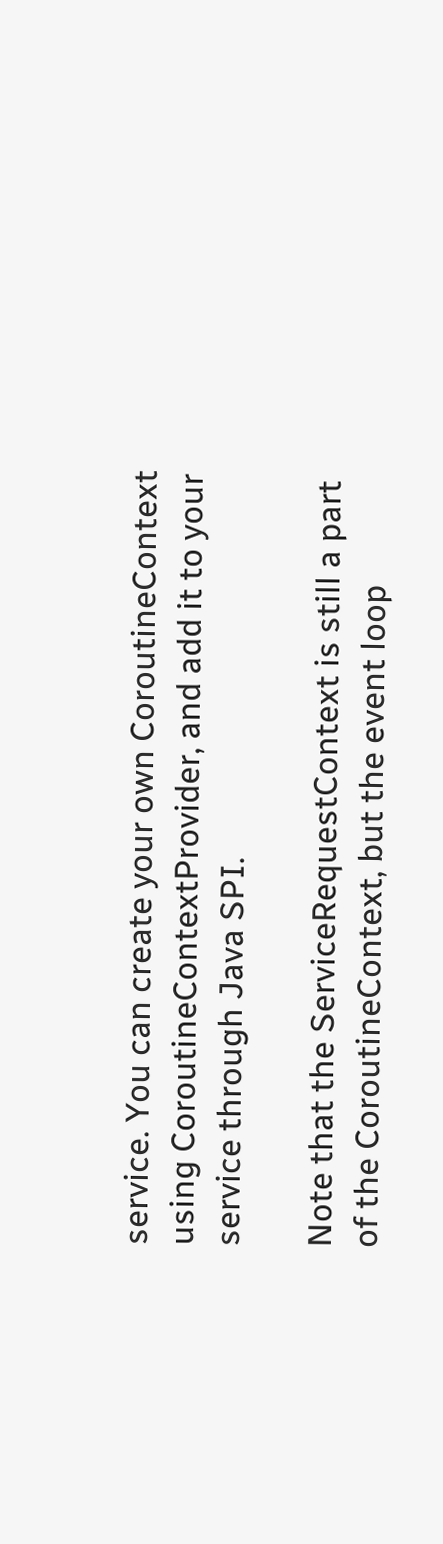service. You can create your own CoroutineContext using CoroutineContextProvider, and add it to your service through Java SPI.

Note that the ServiceRequestContext is still a part of the CoroutineContext, but the event loop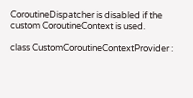CoroutineDispatcher is disabled if the custom CoroutineContext is used.

class CustomCoroutineContextProvider :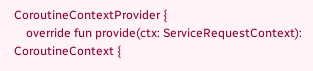CoroutineContextProvider {
    override fun provide(ctx: ServiceRequestContext): CoroutineContext {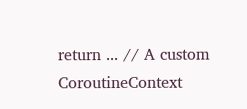return ... // A custom CoroutineContext